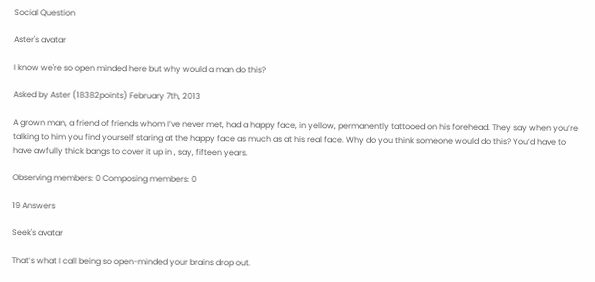Social Question

Aster's avatar

I know we're so open minded here but why would a man do this?

Asked by Aster (18382points) February 7th, 2013

A grown man, a friend of friends whom I’ve never met, had a happy face, in yellow, permanently tattooed on his forehead. They say when you’re talking to him you find yourself staring at the happy face as much as at his real face. Why do you think someone would do this? You’d have to have awfully thick bangs to cover it up in , say, fifteen years.

Observing members: 0 Composing members: 0

19 Answers

Seek's avatar

That’s what I call being so open-minded your brains drop out.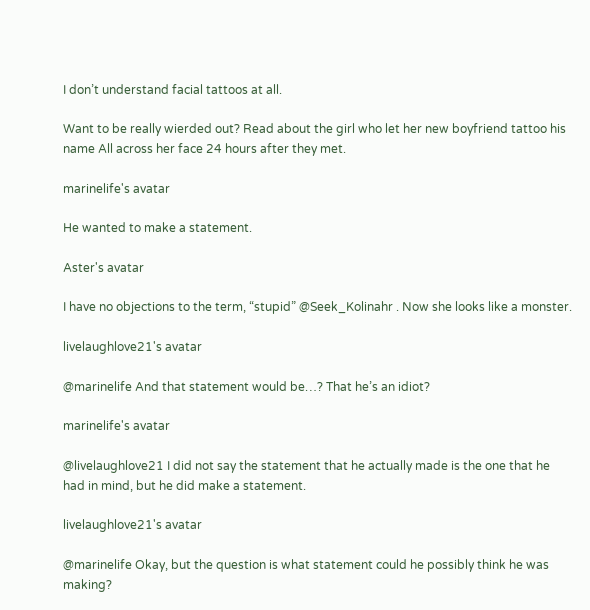I don’t understand facial tattoos at all.

Want to be really wierded out? Read about the girl who let her new boyfriend tattoo his name All across her face 24 hours after they met.

marinelife's avatar

He wanted to make a statement.

Aster's avatar

I have no objections to the term, “stupid” @Seek_Kolinahr . Now she looks like a monster.

livelaughlove21's avatar

@marinelife And that statement would be…? That he’s an idiot?

marinelife's avatar

@livelaughlove21 I did not say the statement that he actually made is the one that he had in mind, but he did make a statement.

livelaughlove21's avatar

@marinelife Okay, but the question is what statement could he possibly think he was making?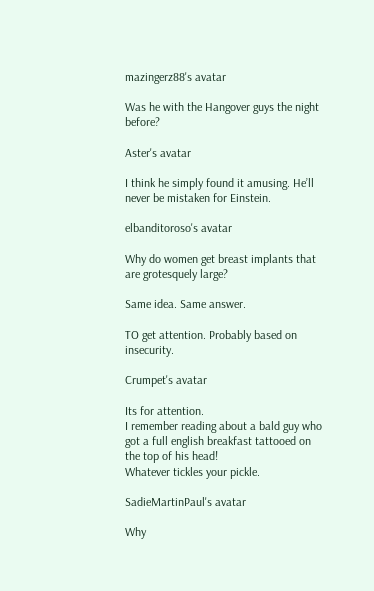mazingerz88's avatar

Was he with the Hangover guys the night before?

Aster's avatar

I think he simply found it amusing. He’ll never be mistaken for Einstein.

elbanditoroso's avatar

Why do women get breast implants that are grotesquely large?

Same idea. Same answer.

TO get attention. Probably based on insecurity.

Crumpet's avatar

Its for attention.
I remember reading about a bald guy who got a full english breakfast tattooed on the top of his head!
Whatever tickles your pickle.

SadieMartinPaul's avatar

Why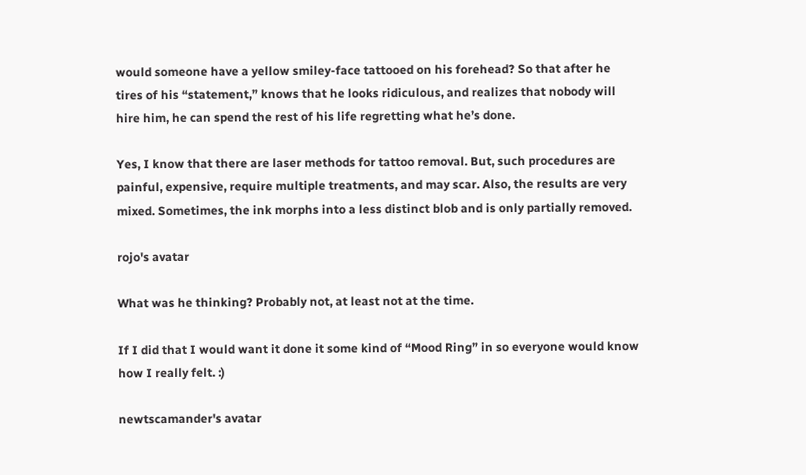would someone have a yellow smiley-face tattooed on his forehead? So that after he tires of his “statement,” knows that he looks ridiculous, and realizes that nobody will hire him, he can spend the rest of his life regretting what he’s done.

Yes, I know that there are laser methods for tattoo removal. But, such procedures are painful, expensive, require multiple treatments, and may scar. Also, the results are very mixed. Sometimes, the ink morphs into a less distinct blob and is only partially removed.

rojo's avatar

What was he thinking? Probably not, at least not at the time.

If I did that I would want it done it some kind of “Mood Ring” in so everyone would know how I really felt. :)

newtscamander's avatar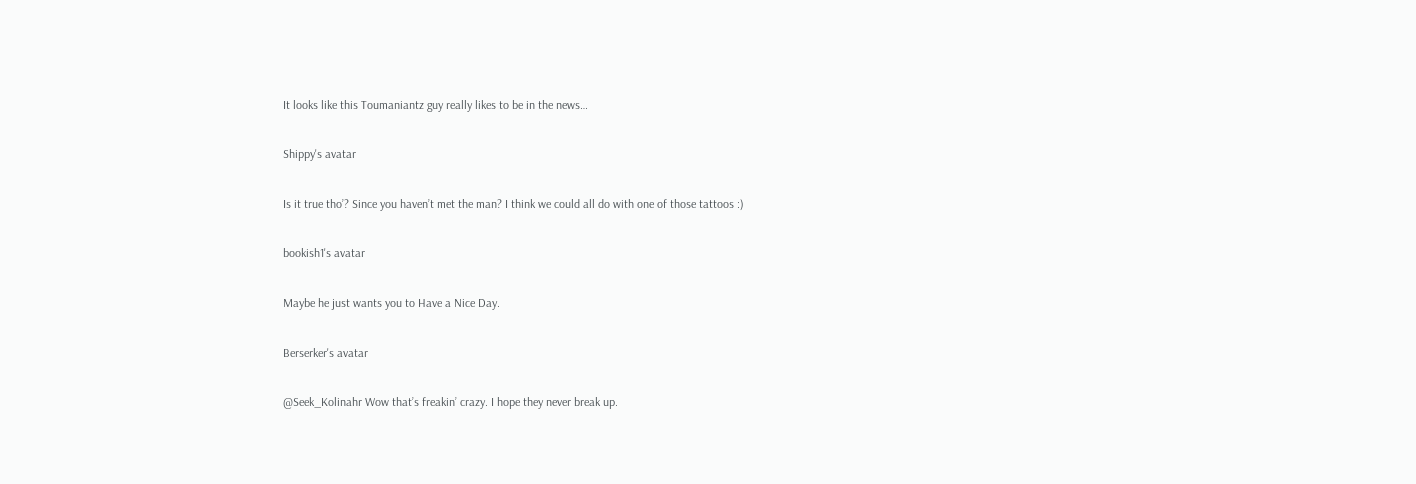It looks like this Toumaniantz guy really likes to be in the news…

Shippy's avatar

Is it true tho’? Since you haven’t met the man? I think we could all do with one of those tattoos :)

bookish1's avatar

Maybe he just wants you to Have a Nice Day.

Berserker's avatar

@Seek_Kolinahr Wow that’s freakin’ crazy. I hope they never break up.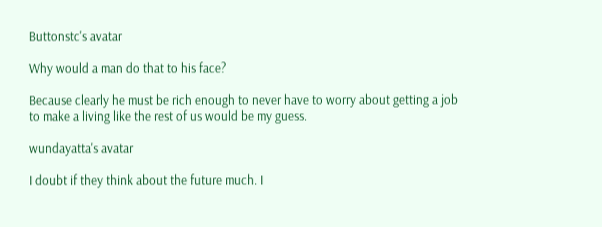Buttonstc's avatar

Why would a man do that to his face?

Because clearly he must be rich enough to never have to worry about getting a job to make a living like the rest of us would be my guess.

wundayatta's avatar

I doubt if they think about the future much. I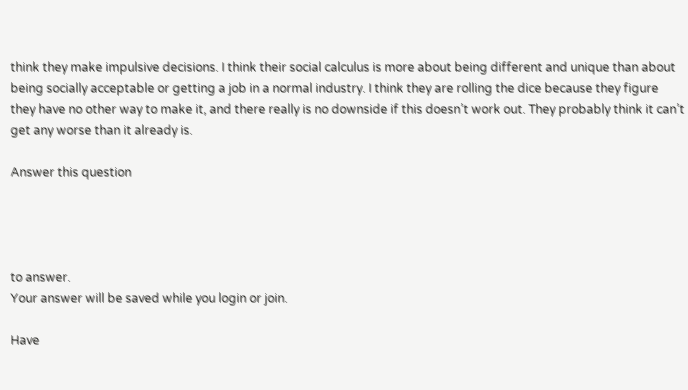think they make impulsive decisions. I think their social calculus is more about being different and unique than about being socially acceptable or getting a job in a normal industry. I think they are rolling the dice because they figure they have no other way to make it, and there really is no downside if this doesn’t work out. They probably think it can’t get any worse than it already is.

Answer this question




to answer.
Your answer will be saved while you login or join.

Have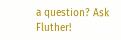a question? Ask Fluther!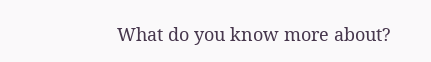What do you know more about?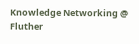Knowledge Networking @ Fluther